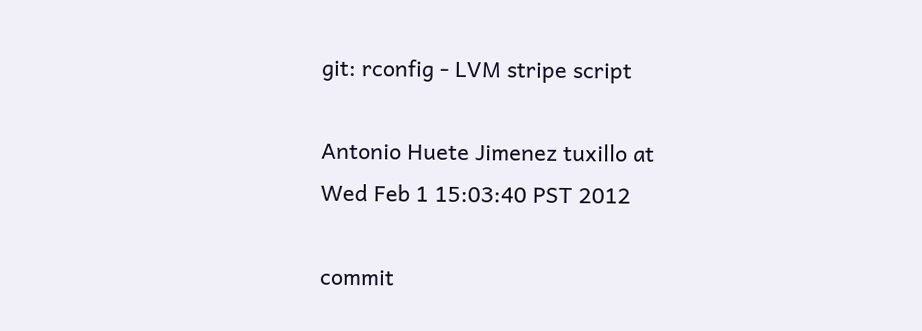git: rconfig - LVM stripe script

Antonio Huete Jimenez tuxillo at
Wed Feb 1 15:03:40 PST 2012

commit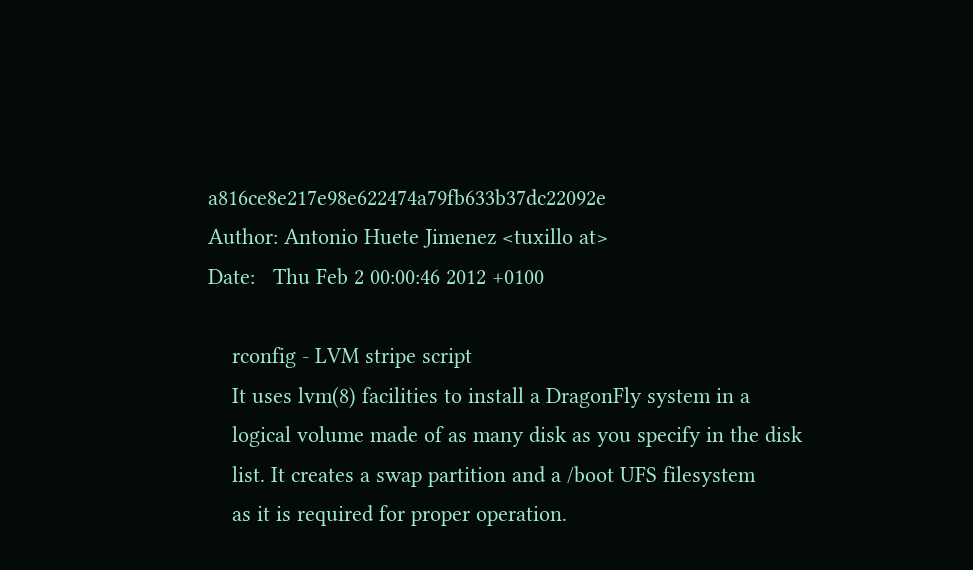a816ce8e217e98e622474a79fb633b37dc22092e
Author: Antonio Huete Jimenez <tuxillo at>
Date:   Thu Feb 2 00:00:46 2012 +0100

    rconfig - LVM stripe script
    It uses lvm(8) facilities to install a DragonFly system in a
    logical volume made of as many disk as you specify in the disk
    list. It creates a swap partition and a /boot UFS filesystem
    as it is required for proper operation.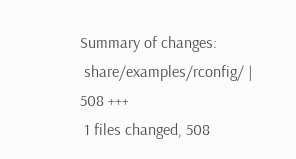Summary of changes:
 share/examples/rconfig/ |  508 +++
 1 files changed, 508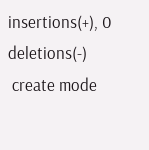insertions(+), 0 deletions(-)
 create mode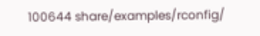100644 share/examples/rconfig/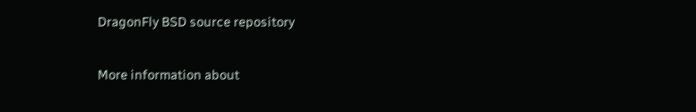DragonFly BSD source repository

More information about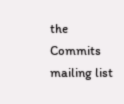the Commits mailing list